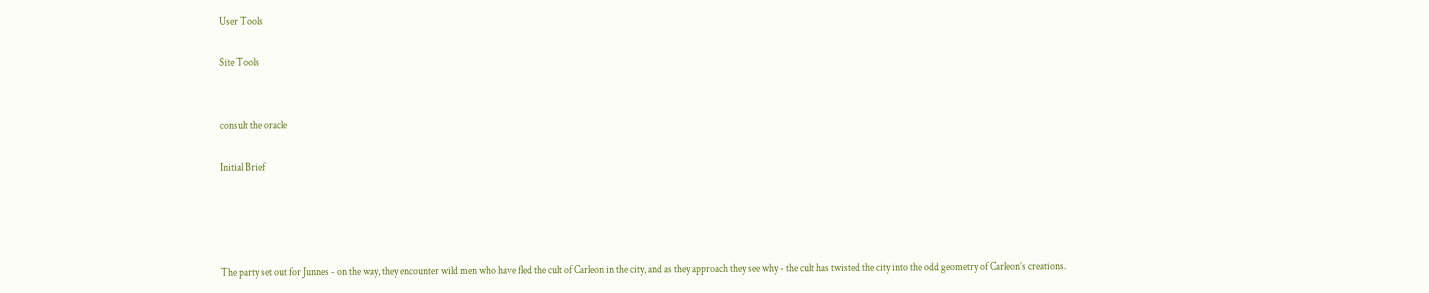User Tools

Site Tools


consult the oracle

Initial Brief




The party set out for Junnes - on the way, they encounter wild men who have fled the cult of Carleon in the city, and as they approach they see why - the cult has twisted the city into the odd geometry of Carleon’s creations.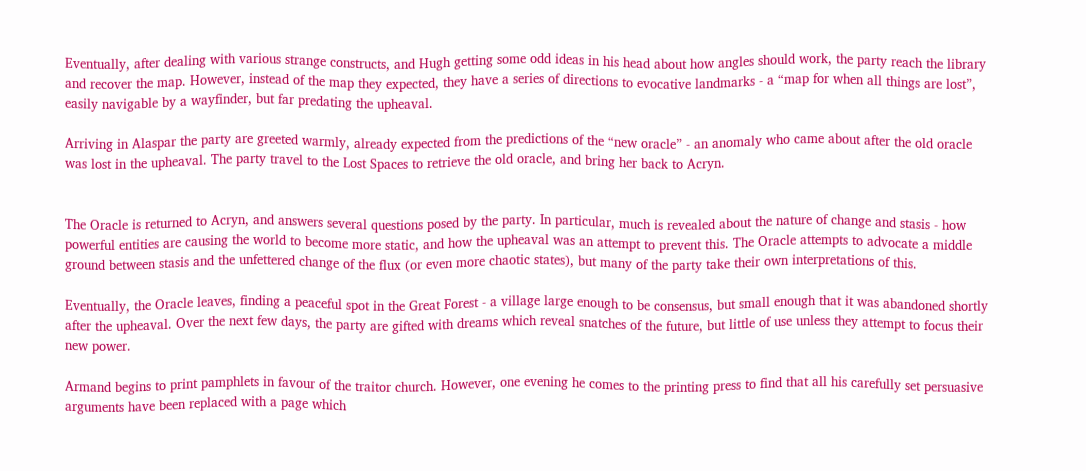Eventually, after dealing with various strange constructs, and Hugh getting some odd ideas in his head about how angles should work, the party reach the library and recover the map. However, instead of the map they expected, they have a series of directions to evocative landmarks - a “map for when all things are lost”, easily navigable by a wayfinder, but far predating the upheaval.

Arriving in Alaspar the party are greeted warmly, already expected from the predictions of the “new oracle” - an anomaly who came about after the old oracle was lost in the upheaval. The party travel to the Lost Spaces to retrieve the old oracle, and bring her back to Acryn.


The Oracle is returned to Acryn, and answers several questions posed by the party. In particular, much is revealed about the nature of change and stasis - how powerful entities are causing the world to become more static, and how the upheaval was an attempt to prevent this. The Oracle attempts to advocate a middle ground between stasis and the unfettered change of the flux (or even more chaotic states), but many of the party take their own interpretations of this.

Eventually, the Oracle leaves, finding a peaceful spot in the Great Forest - a village large enough to be consensus, but small enough that it was abandoned shortly after the upheaval. Over the next few days, the party are gifted with dreams which reveal snatches of the future, but little of use unless they attempt to focus their new power.

Armand begins to print pamphlets in favour of the traitor church. However, one evening he comes to the printing press to find that all his carefully set persuasive arguments have been replaced with a page which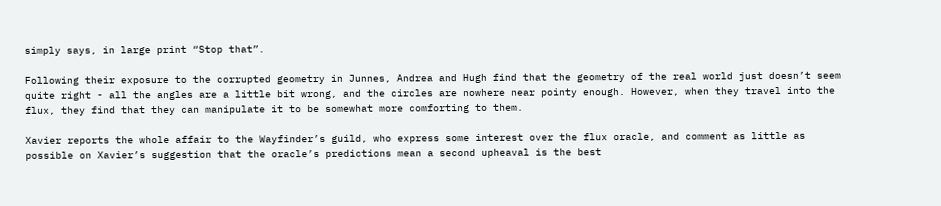simply says, in large print “Stop that”.

Following their exposure to the corrupted geometry in Junnes, Andrea and Hugh find that the geometry of the real world just doesn’t seem quite right - all the angles are a little bit wrong, and the circles are nowhere near pointy enough. However, when they travel into the flux, they find that they can manipulate it to be somewhat more comforting to them.

Xavier reports the whole affair to the Wayfinder’s guild, who express some interest over the flux oracle, and comment as little as possible on Xavier’s suggestion that the oracle’s predictions mean a second upheaval is the best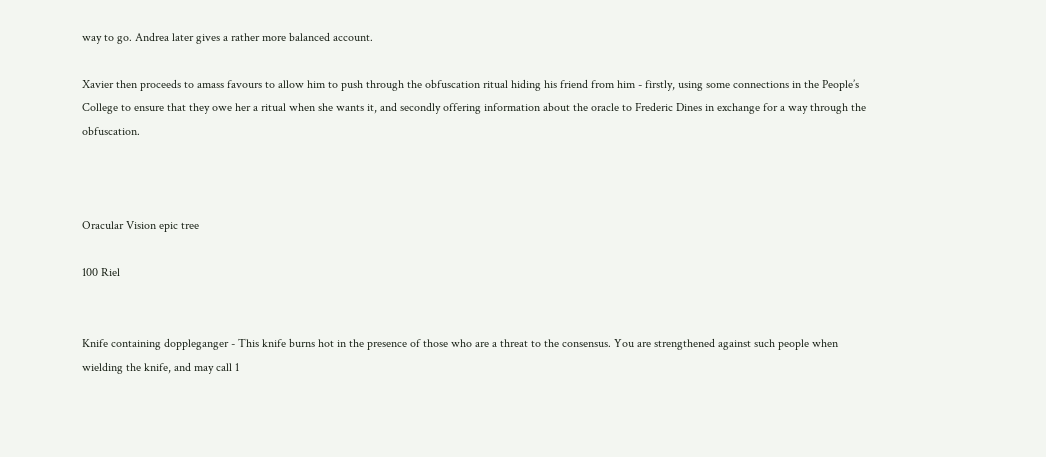way to go. Andrea later gives a rather more balanced account.

Xavier then proceeds to amass favours to allow him to push through the obfuscation ritual hiding his friend from him - firstly, using some connections in the People’s College to ensure that they owe her a ritual when she wants it, and secondly offering information about the oracle to Frederic Dines in exchange for a way through the obfuscation.



Oracular Vision epic tree

100 Riel


Knife containing doppleganger - This knife burns hot in the presence of those who are a threat to the consensus. You are strengthened against such people when wielding the knife, and may call 1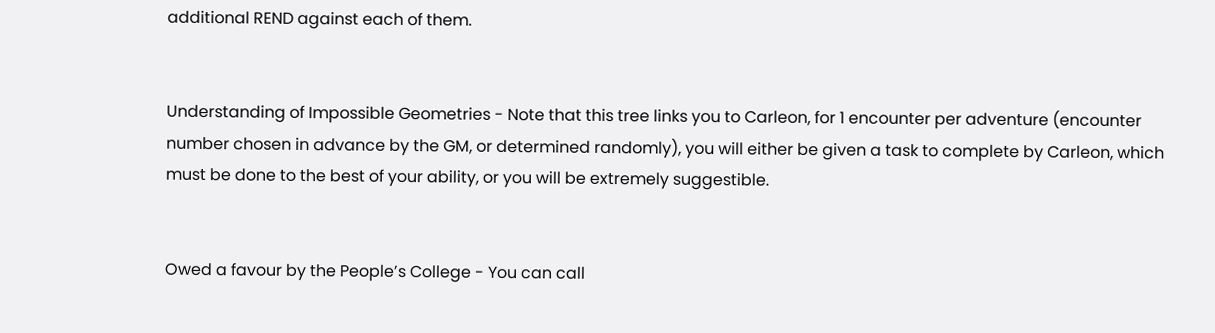additional REND against each of them.


Understanding of Impossible Geometries - Note that this tree links you to Carleon, for 1 encounter per adventure (encounter number chosen in advance by the GM, or determined randomly), you will either be given a task to complete by Carleon, which must be done to the best of your ability, or you will be extremely suggestible.


Owed a favour by the People’s College - You can call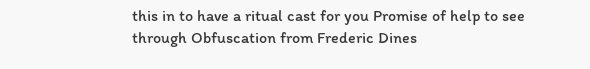this in to have a ritual cast for you Promise of help to see through Obfuscation from Frederic Dines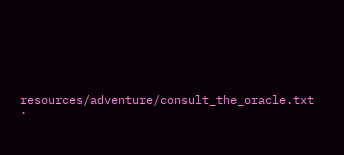resources/adventure/consult_the_oracle.txt ·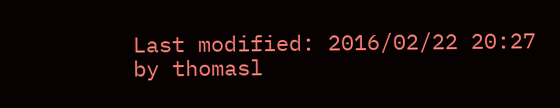Last modified: 2016/02/22 20:27 by thomasl